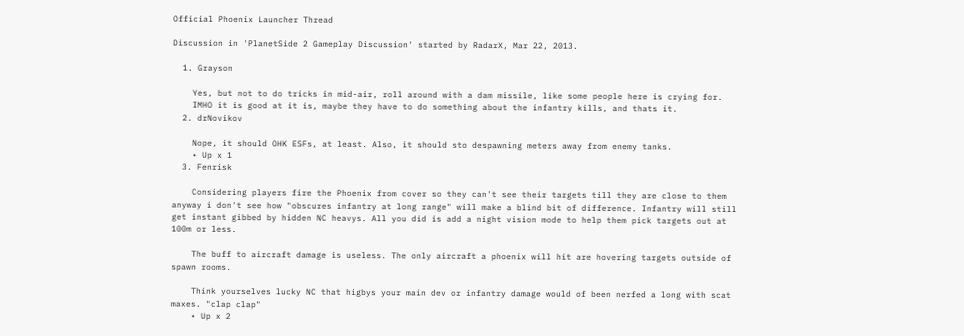Official Phoenix Launcher Thread

Discussion in 'PlanetSide 2 Gameplay Discussion' started by RadarX, Mar 22, 2013.

  1. Grayson

    Yes, but not to do tricks in mid-air, roll around with a dam missile, like some people here is crying for.
    IMHO it is good at it is, maybe they have to do something about the infantry kills, and thats it.
  2. drNovikov

    Nope, it should OHK ESFs, at least. Also, it should sto despawning meters away from enemy tanks.
    • Up x 1
  3. Fenrisk

    Considering players fire the Phoenix from cover so they can't see their targets till they are close to them anyway i don't see how "obscures infantry at long range" will make a blind bit of difference. Infantry will still get instant gibbed by hidden NC heavys. All you did is add a night vision mode to help them pick targets out at 100m or less.

    The buff to aircraft damage is useless. The only aircraft a phoenix will hit are hovering targets outside of spawn rooms.

    Think yourselves lucky NC that higbys your main dev or infantry damage would of been nerfed a long with scat maxes. "clap clap"
    • Up x 2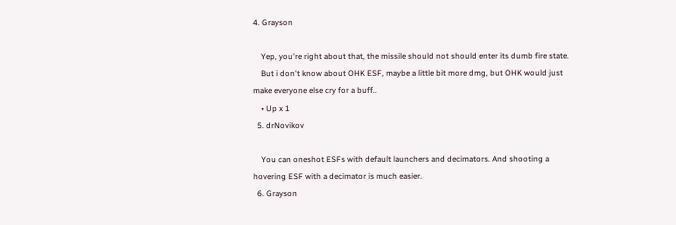4. Grayson

    Yep, you're right about that, the missile should not should enter its dumb fire state.
    But i don't know about OHK ESF, maybe a little bit more dmg, but OHK would just make everyone else cry for a buff..
    • Up x 1
  5. drNovikov

    You can oneshot ESFs with default launchers and decimators. And shooting a hovering ESF with a decimator is much easier.
  6. Grayson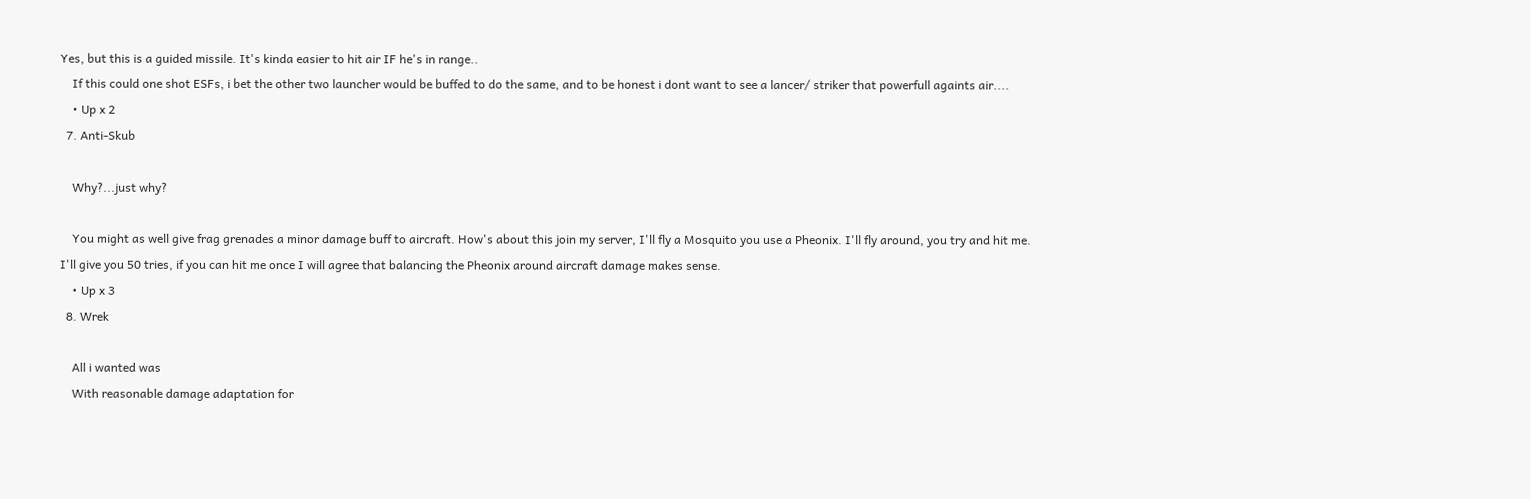Yes, but this is a guided missile. It's kinda easier to hit air IF he's in range..
    If this could one shot ESFs, i bet the other two launcher would be buffed to do the same, and to be honest i dont want to see a lancer/ striker that powerfull againts air....
    • Up x 2
  7. Anti-Skub

    Why?...just why?

    You might as well give frag grenades a minor damage buff to aircraft. How's about this join my server, I'll fly a Mosquito you use a Pheonix. I'll fly around, you try and hit me. I'll give you 50 tries, if you can hit me once I will agree that balancing the Pheonix around aircraft damage makes sense.
    • Up x 3
  8. Wrek

    All i wanted was
    With reasonable damage adaptation for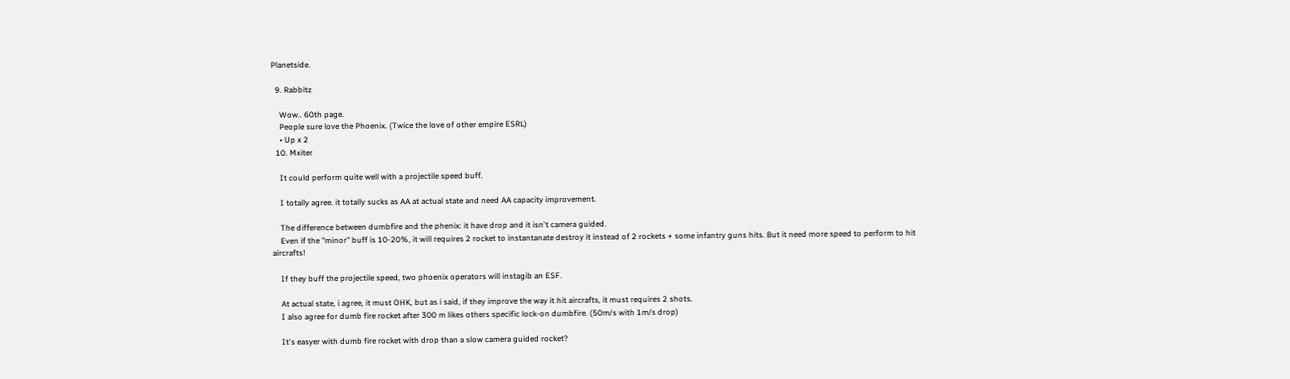Planetside.

  9. Rabbitz

    Wow.. 60th page.
    People sure love the Phoenix. (Twice the love of other empire ESRL)
    • Up x 2
  10. Mxiter

    It could perform quite well with a projectile speed buff.

    I totally agree. it totally sucks as AA at actual state and need AA capacity improvement.

    The difference between dumbfire and the phenix: it have drop and it isn't camera guided.
    Even if the "minor" buff is 10-20%, it will requires 2 rocket to instantanate destroy it instead of 2 rockets + some infantry guns hits. But it need more speed to perform to hit aircrafts!

    If they buff the projectile speed, two phoenix operators will instagib an ESF.

    At actual state, i agree, it must OHK, but as i said, if they improve the way it hit aircrafts, it must requires 2 shots.
    I also agree for dumb fire rocket after 300 m likes others specific lock-on dumbfire. (50m/s with 1m/s drop)

    It's easyer with dumb fire rocket with drop than a slow camera guided rocket?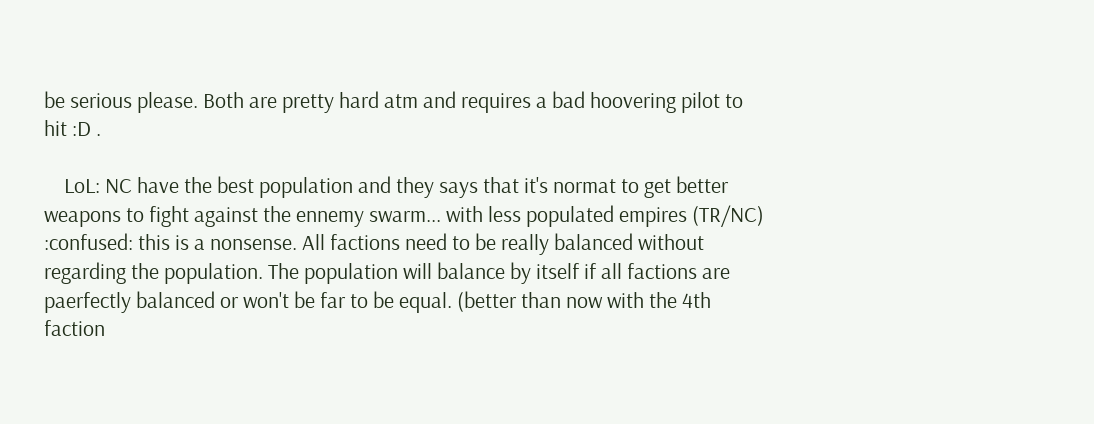be serious please. Both are pretty hard atm and requires a bad hoovering pilot to hit :D .

    LoL: NC have the best population and they says that it's normat to get better weapons to fight against the ennemy swarm... with less populated empires (TR/NC) :confused: this is a nonsense. All factions need to be really balanced without regarding the population. The population will balance by itself if all factions are paerfectly balanced or won't be far to be equal. (better than now with the 4th faction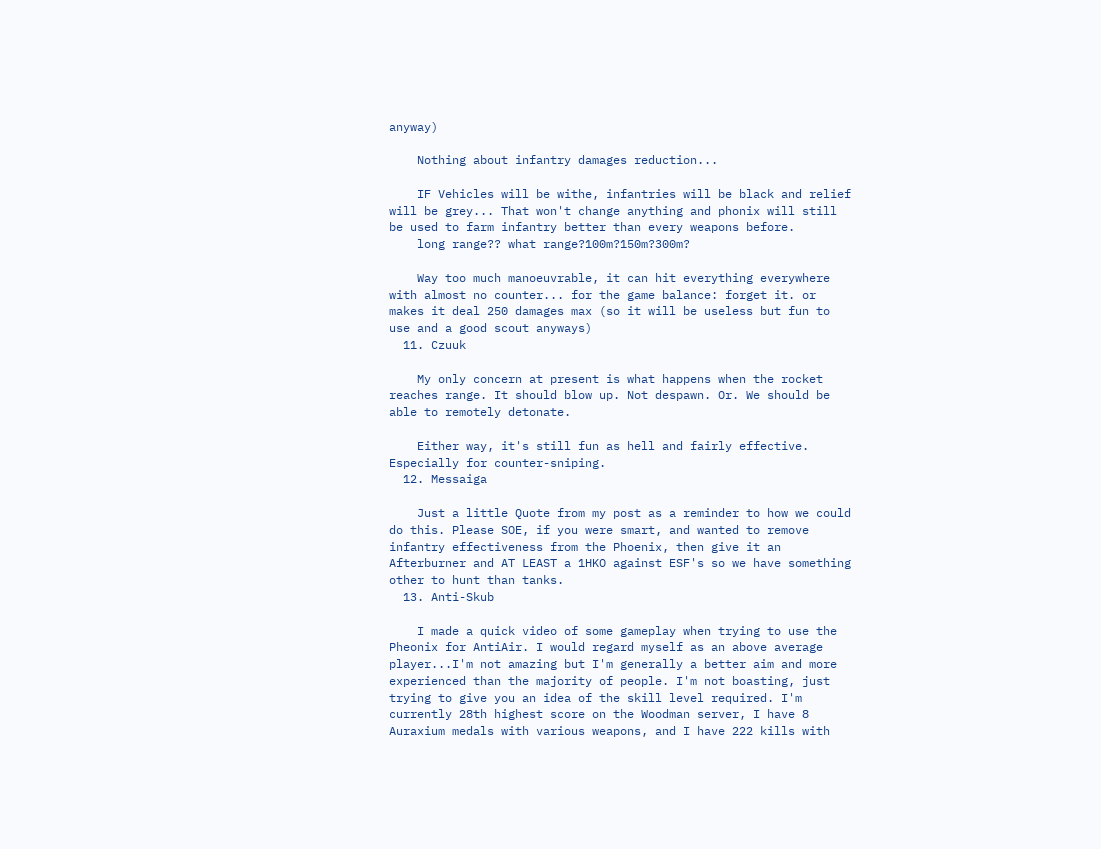anyway)

    Nothing about infantry damages reduction...

    IF Vehicles will be withe, infantries will be black and relief will be grey... That won't change anything and phonix will still be used to farm infantry better than every weapons before.
    long range?? what range?100m?150m?300m?

    Way too much manoeuvrable, it can hit everything everywhere with almost no counter... for the game balance: forget it. or makes it deal 250 damages max (so it will be useless but fun to use and a good scout anyways)
  11. Czuuk

    My only concern at present is what happens when the rocket reaches range. It should blow up. Not despawn. Or. We should be able to remotely detonate.

    Either way, it's still fun as hell and fairly effective. Especially for counter-sniping.
  12. Messaiga

    Just a little Quote from my post as a reminder to how we could do this. Please SOE, if you were smart, and wanted to remove infantry effectiveness from the Phoenix, then give it an Afterburner and AT LEAST a 1HKO against ESF's so we have something other to hunt than tanks.
  13. Anti-Skub

    I made a quick video of some gameplay when trying to use the Pheonix for AntiAir. I would regard myself as an above average player...I'm not amazing but I'm generally a better aim and more experienced than the majority of people. I'm not boasting, just trying to give you an idea of the skill level required. I'm currently 28th highest score on the Woodman server, I have 8 Auraxium medals with various weapons, and I have 222 kills with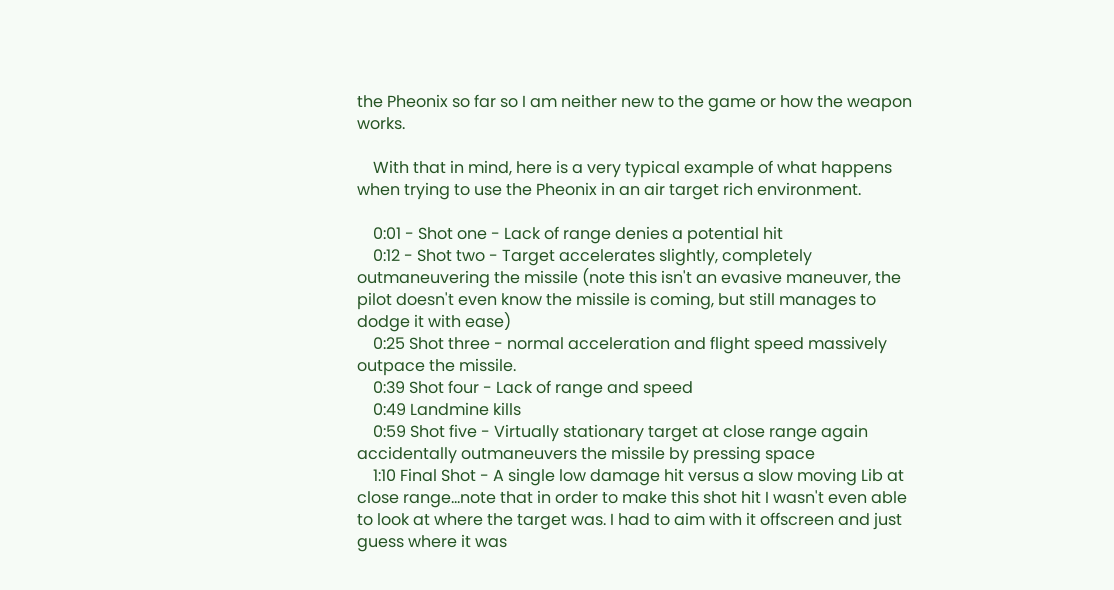the Pheonix so far so I am neither new to the game or how the weapon works.

    With that in mind, here is a very typical example of what happens when trying to use the Pheonix in an air target rich environment.

    0:01 - Shot one - Lack of range denies a potential hit
    0:12 - Shot two - Target accelerates slightly, completely outmaneuvering the missile (note this isn't an evasive maneuver, the pilot doesn't even know the missile is coming, but still manages to dodge it with ease)
    0:25 Shot three - normal acceleration and flight speed massively outpace the missile.
    0:39 Shot four - Lack of range and speed
    0:49 Landmine kills
    0:59 Shot five - Virtually stationary target at close range again accidentally outmaneuvers the missile by pressing space
    1:10 Final Shot - A single low damage hit versus a slow moving Lib at close range...note that in order to make this shot hit I wasn't even able to look at where the target was. I had to aim with it offscreen and just guess where it was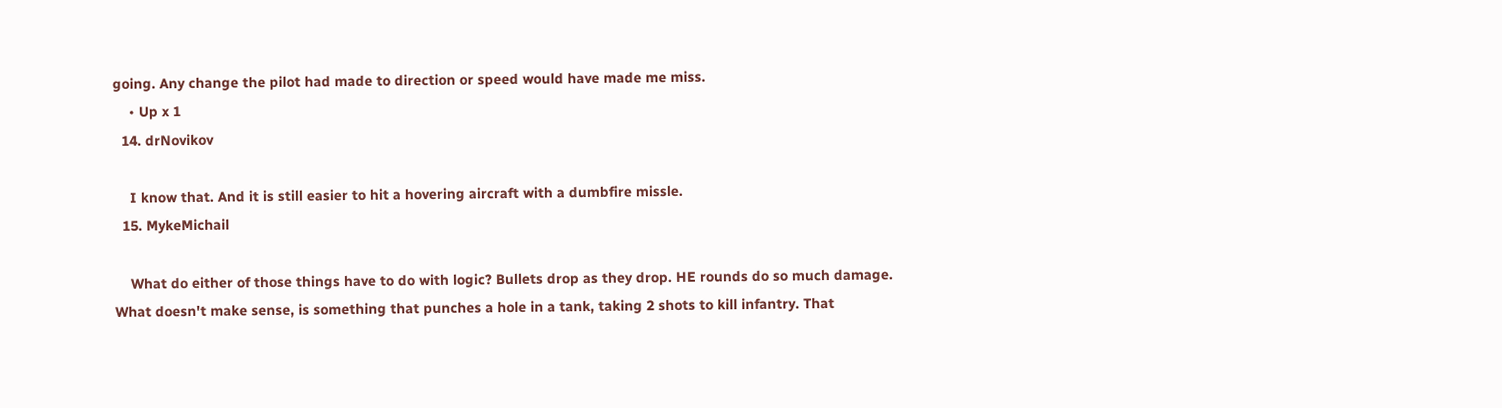going. Any change the pilot had made to direction or speed would have made me miss.
    • Up x 1
  14. drNovikov

    I know that. And it is still easier to hit a hovering aircraft with a dumbfire missle.
  15. MykeMichail

    What do either of those things have to do with logic? Bullets drop as they drop. HE rounds do so much damage. What doesn't make sense, is something that punches a hole in a tank, taking 2 shots to kill infantry. That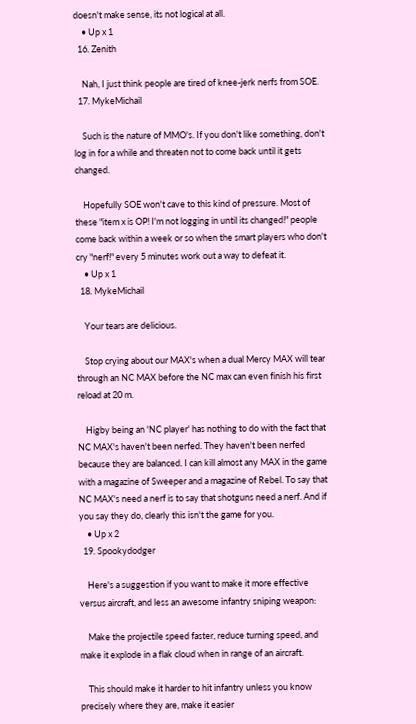doesn't make sense, its not logical at all.
    • Up x 1
  16. Zenith

    Nah, I just think people are tired of knee-jerk nerfs from SOE.
  17. MykeMichail

    Such is the nature of MMO's. If you don't like something, don't log in for a while and threaten not to come back until it gets changed.

    Hopefully SOE won't cave to this kind of pressure. Most of these "item x is OP! I'm not logging in until its changed!" people come back within a week or so when the smart players who don't cry "nerf!" every 5 minutes work out a way to defeat it.
    • Up x 1
  18. MykeMichail

    Your tears are delicious.

    Stop crying about our MAX's when a dual Mercy MAX will tear through an NC MAX before the NC max can even finish his first reload at 20 m.

    Higby being an 'NC player' has nothing to do with the fact that NC MAX's haven't been nerfed. They haven't been nerfed because they are balanced. I can kill almost any MAX in the game with a magazine of Sweeper and a magazine of Rebel. To say that NC MAX's need a nerf is to say that shotguns need a nerf. And if you say they do, clearly this isn't the game for you.
    • Up x 2
  19. Spookydodger

    Here's a suggestion if you want to make it more effective versus aircraft, and less an awesome infantry sniping weapon:

    Make the projectile speed faster, reduce turning speed, and make it explode in a flak cloud when in range of an aircraft.

    This should make it harder to hit infantry unless you know precisely where they are, make it easier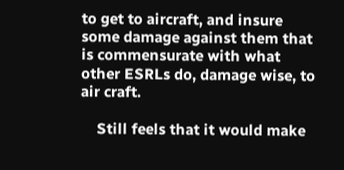to get to aircraft, and insure some damage against them that is commensurate with what other ESRLs do, damage wise, to air craft.

    Still feels that it would make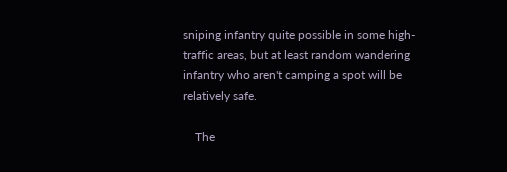sniping infantry quite possible in some high-traffic areas, but at least random wandering infantry who aren't camping a spot will be relatively safe.

    The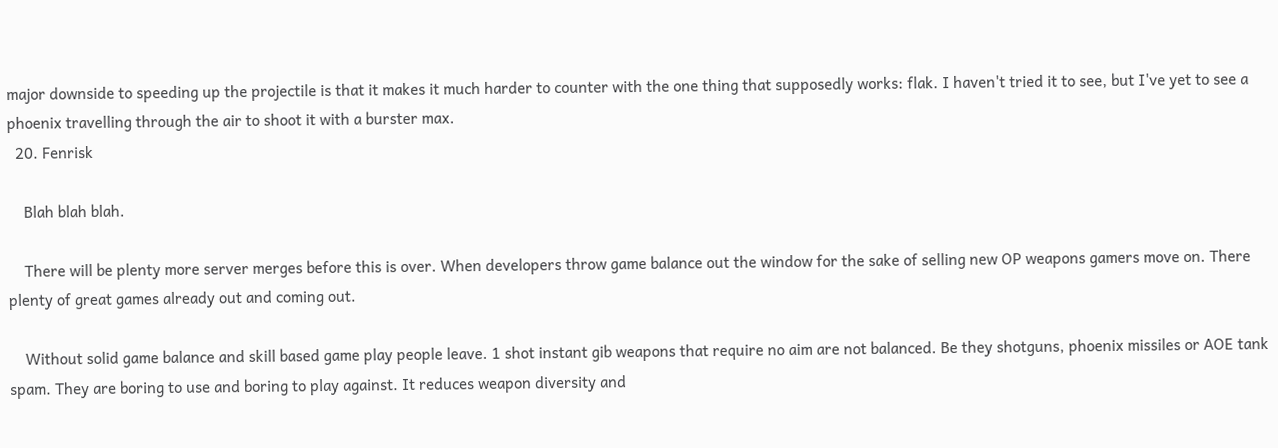major downside to speeding up the projectile is that it makes it much harder to counter with the one thing that supposedly works: flak. I haven't tried it to see, but I've yet to see a phoenix travelling through the air to shoot it with a burster max.
  20. Fenrisk

    Blah blah blah.

    There will be plenty more server merges before this is over. When developers throw game balance out the window for the sake of selling new OP weapons gamers move on. There plenty of great games already out and coming out.

    Without solid game balance and skill based game play people leave. 1 shot instant gib weapons that require no aim are not balanced. Be they shotguns, phoenix missiles or AOE tank spam. They are boring to use and boring to play against. It reduces weapon diversity and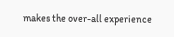makes the over-all experience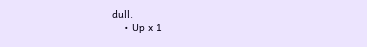dull.
    • Up x 1